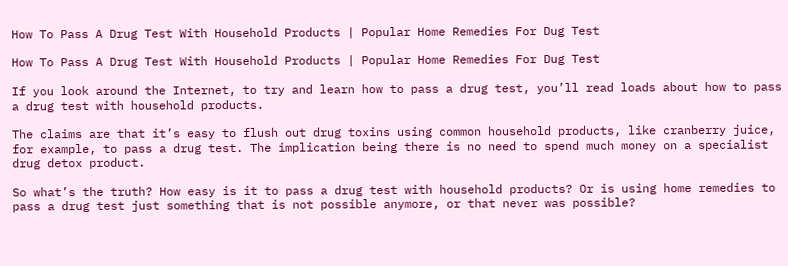How To Pass A Drug Test With Household Products | Popular Home Remedies For Dug Test

How To Pass A Drug Test With Household Products | Popular Home Remedies For Dug Test

If you look around the Internet, to try and learn how to pass a drug test, you’ll read loads about how to pass a drug test with household products.

The claims are that it’s easy to flush out drug toxins using common household products, like cranberry juice, for example, to pass a drug test. The implication being there is no need to spend much money on a specialist drug detox product.

So what’s the truth? How easy is it to pass a drug test with household products? Or is using home remedies to pass a drug test just something that is not possible anymore, or that never was possible?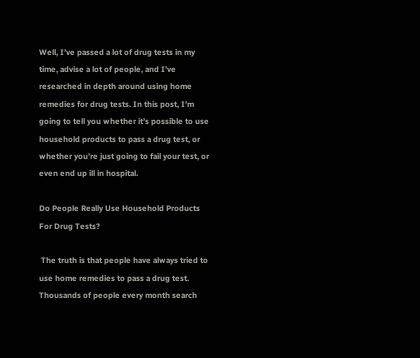Well, I’ve passed a lot of drug tests in my time, advise a lot of people, and I’ve researched in depth around using home remedies for drug tests. In this post, I’m going to tell you whether it’s possible to use household products to pass a drug test, or whether you’re just going to fail your test, or even end up ill in hospital.

Do People Really Use Household Products For Drug Tests?

 The truth is that people have always tried to use home remedies to pass a drug test. Thousands of people every month search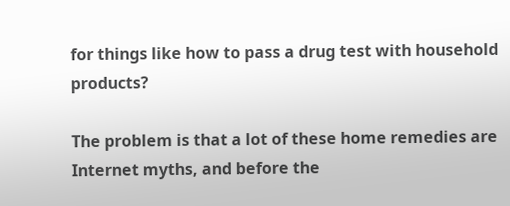for things like how to pass a drug test with household products?

The problem is that a lot of these home remedies are Internet myths, and before the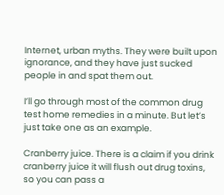Internet, urban myths. They were built upon ignorance, and they have just sucked people in and spat them out.

I’ll go through most of the common drug test home remedies in a minute. But let’s just take one as an example.

Cranberry juice. There is a claim if you drink cranberry juice it will flush out drug toxins, so you can pass a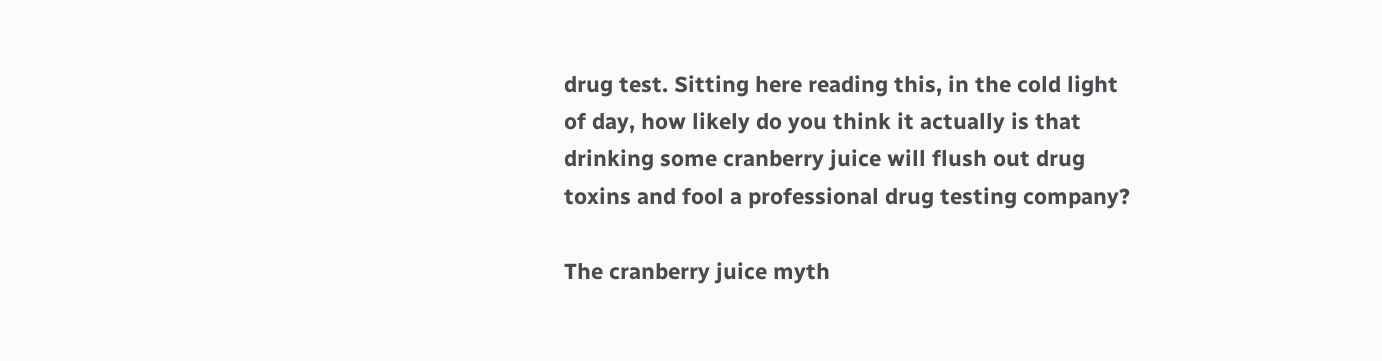drug test. Sitting here reading this, in the cold light of day, how likely do you think it actually is that drinking some cranberry juice will flush out drug toxins and fool a professional drug testing company?

The cranberry juice myth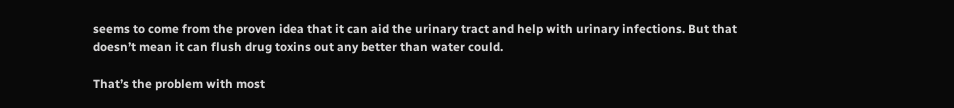seems to come from the proven idea that it can aid the urinary tract and help with urinary infections. But that doesn’t mean it can flush drug toxins out any better than water could.

That’s the problem with most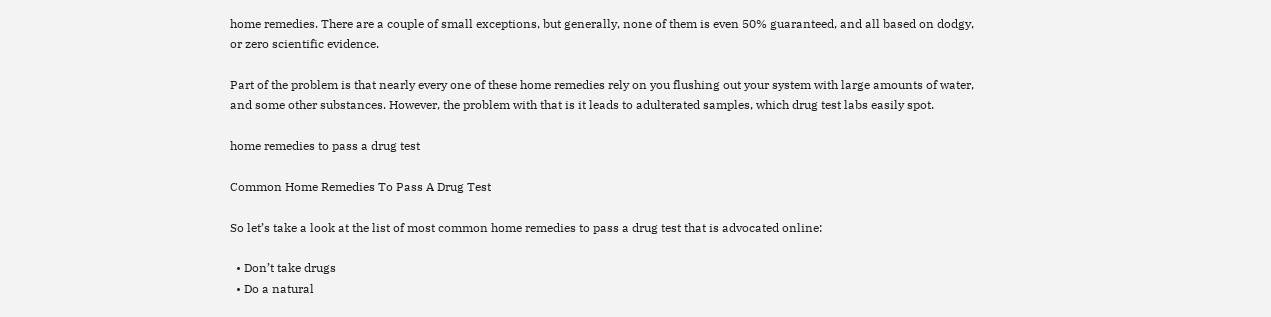home remedies. There are a couple of small exceptions, but generally, none of them is even 50% guaranteed, and all based on dodgy, or zero scientific evidence.

Part of the problem is that nearly every one of these home remedies rely on you flushing out your system with large amounts of water, and some other substances. However, the problem with that is it leads to adulterated samples, which drug test labs easily spot.

home remedies to pass a drug test

Common Home Remedies To Pass A Drug Test

So let’s take a look at the list of most common home remedies to pass a drug test that is advocated online:

  • Don’t take drugs
  • Do a natural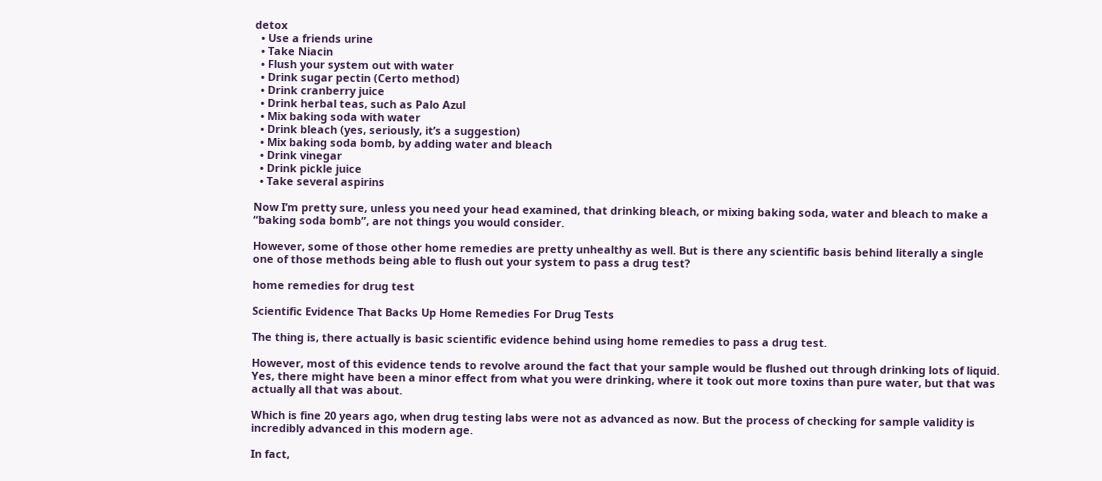detox
  • Use a friends urine
  • Take Niacin
  • Flush your system out with water
  • Drink sugar pectin (Certo method)
  • Drink cranberry juice
  • Drink herbal teas, such as Palo Azul
  • Mix baking soda with water
  • Drink bleach (yes, seriously, it’s a suggestion)
  • Mix baking soda bomb, by adding water and bleach
  • Drink vinegar
  • Drink pickle juice
  • Take several aspirins

Now I’m pretty sure, unless you need your head examined, that drinking bleach, or mixing baking soda, water and bleach to make a “baking soda bomb”, are not things you would consider.

However, some of those other home remedies are pretty unhealthy as well. But is there any scientific basis behind literally a single one of those methods being able to flush out your system to pass a drug test?

home remedies for drug test

Scientific Evidence That Backs Up Home Remedies For Drug Tests

The thing is, there actually is basic scientific evidence behind using home remedies to pass a drug test.

However, most of this evidence tends to revolve around the fact that your sample would be flushed out through drinking lots of liquid. Yes, there might have been a minor effect from what you were drinking, where it took out more toxins than pure water, but that was actually all that was about.

Which is fine 20 years ago, when drug testing labs were not as advanced as now. But the process of checking for sample validity is incredibly advanced in this modern age.

In fact,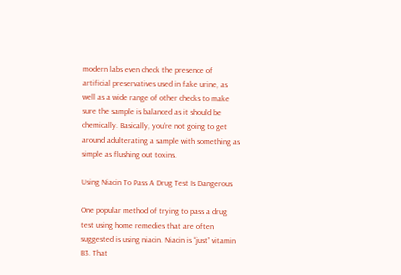modern labs even check the presence of artificial preservatives used in fake urine, as well as a wide range of other checks to make sure the sample is balanced as it should be chemically. Basically, you’re not going to get around adulterating a sample with something as simple as flushing out toxins.

Using Niacin To Pass A Drug Test Is Dangerous

One popular method of trying to pass a drug test using home remedies that are often suggested is using niacin. Niacin is “just” vitamin B3. That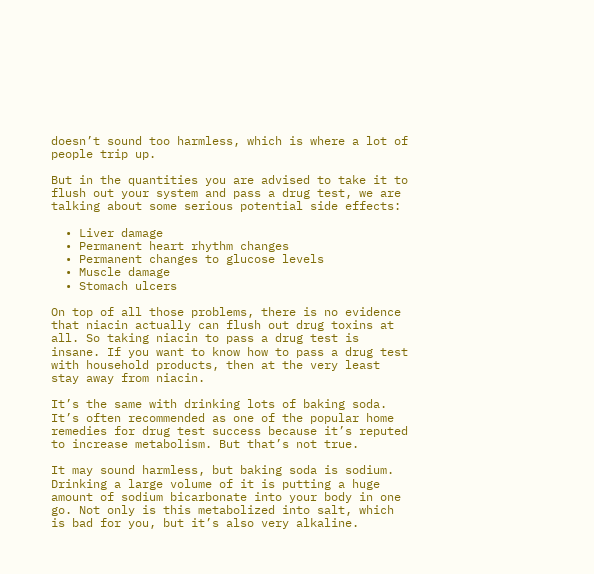doesn’t sound too harmless, which is where a lot of people trip up.

But in the quantities you are advised to take it to flush out your system and pass a drug test, we are talking about some serious potential side effects:

  • Liver damage
  • Permanent heart rhythm changes
  • Permanent changes to glucose levels
  • Muscle damage
  • Stomach ulcers

On top of all those problems, there is no evidence that niacin actually can flush out drug toxins at all. So taking niacin to pass a drug test is insane. If you want to know how to pass a drug test with household products, then at the very least stay away from niacin.

It’s the same with drinking lots of baking soda. It’s often recommended as one of the popular home remedies for drug test success because it’s reputed to increase metabolism. But that’s not true.

It may sound harmless, but baking soda is sodium. Drinking a large volume of it is putting a huge amount of sodium bicarbonate into your body in one go. Not only is this metabolized into salt, which is bad for you, but it’s also very alkaline.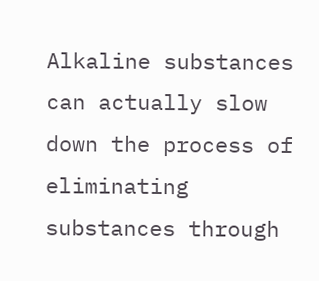Alkaline substances can actually slow down the process of eliminating substances through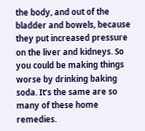the body, and out of the bladder and bowels, because they put increased pressure on the liver and kidneys. So you could be making things worse by drinking baking soda. It’s the same are so many of these home remedies.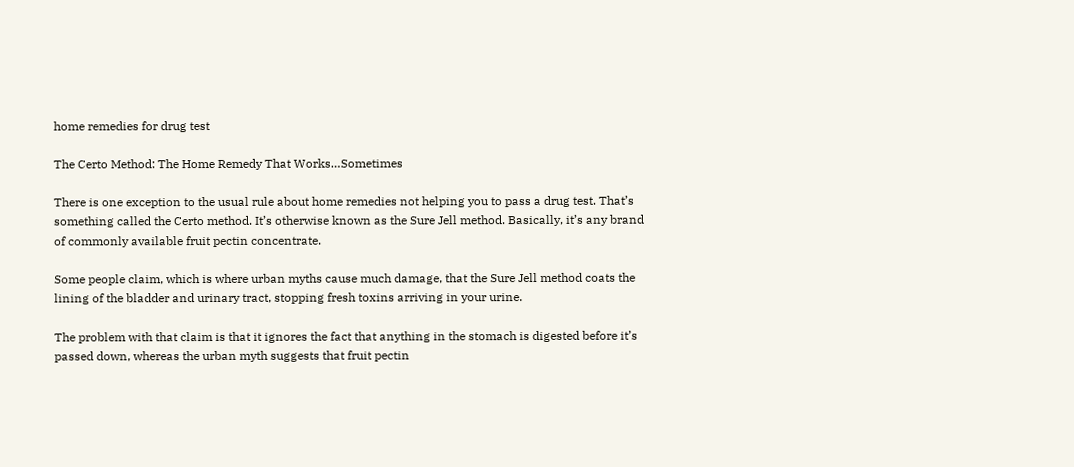home remedies for drug test

The Certo Method: The Home Remedy That Works…Sometimes

There is one exception to the usual rule about home remedies not helping you to pass a drug test. That’s something called the Certo method. It’s otherwise known as the Sure Jell method. Basically, it’s any brand of commonly available fruit pectin concentrate.

Some people claim, which is where urban myths cause much damage, that the Sure Jell method coats the lining of the bladder and urinary tract, stopping fresh toxins arriving in your urine.

The problem with that claim is that it ignores the fact that anything in the stomach is digested before it’s passed down, whereas the urban myth suggests that fruit pectin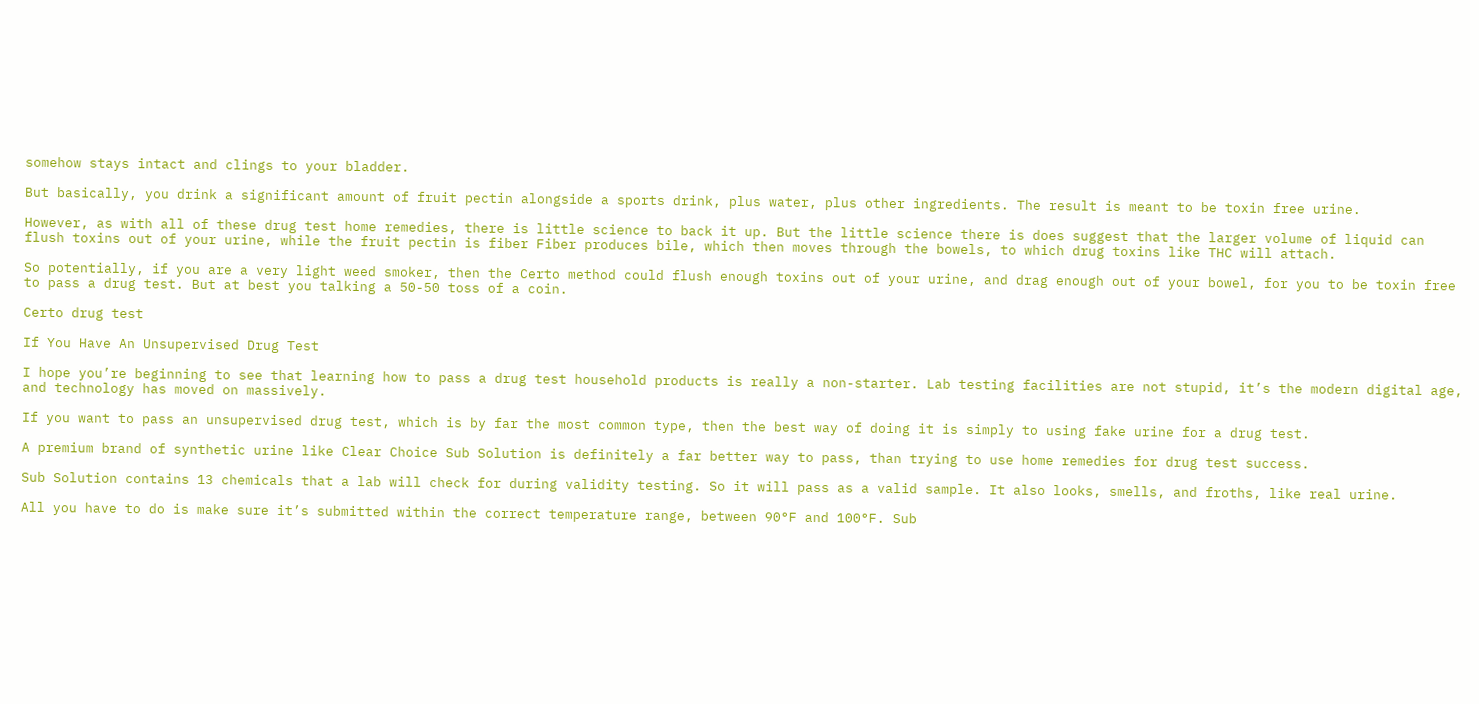somehow stays intact and clings to your bladder.

But basically, you drink a significant amount of fruit pectin alongside a sports drink, plus water, plus other ingredients. The result is meant to be toxin free urine.

However, as with all of these drug test home remedies, there is little science to back it up. But the little science there is does suggest that the larger volume of liquid can flush toxins out of your urine, while the fruit pectin is fiber Fiber produces bile, which then moves through the bowels, to which drug toxins like THC will attach.

So potentially, if you are a very light weed smoker, then the Certo method could flush enough toxins out of your urine, and drag enough out of your bowel, for you to be toxin free to pass a drug test. But at best you talking a 50-50 toss of a coin.

Certo drug test

If You Have An Unsupervised Drug Test

I hope you’re beginning to see that learning how to pass a drug test household products is really a non-starter. Lab testing facilities are not stupid, it’s the modern digital age, and technology has moved on massively.

If you want to pass an unsupervised drug test, which is by far the most common type, then the best way of doing it is simply to using fake urine for a drug test.

A premium brand of synthetic urine like Clear Choice Sub Solution is definitely a far better way to pass, than trying to use home remedies for drug test success.

Sub Solution contains 13 chemicals that a lab will check for during validity testing. So it will pass as a valid sample. It also looks, smells, and froths, like real urine.

All you have to do is make sure it’s submitted within the correct temperature range, between 90°F and 100°F. Sub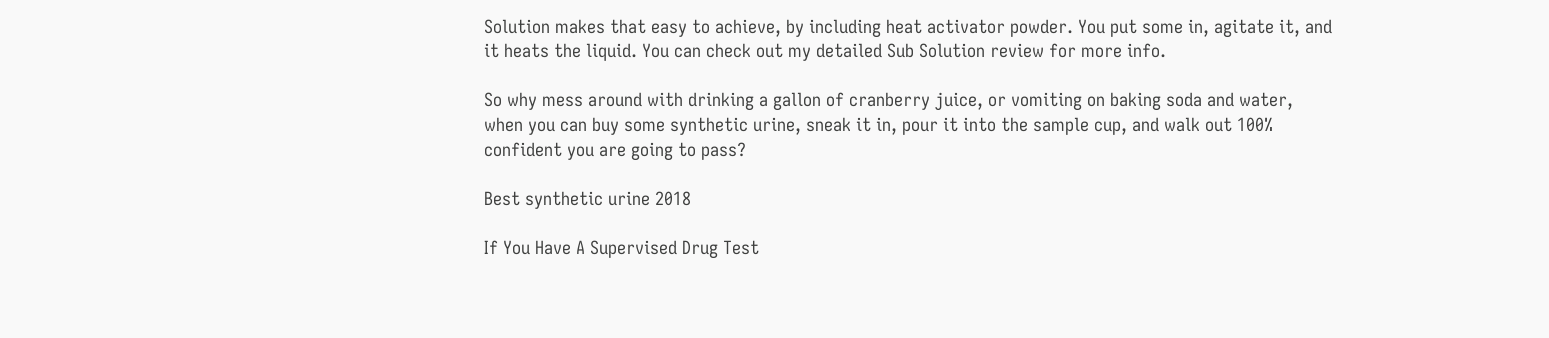Solution makes that easy to achieve, by including heat activator powder. You put some in, agitate it, and it heats the liquid. You can check out my detailed Sub Solution review for more info.

So why mess around with drinking a gallon of cranberry juice, or vomiting on baking soda and water, when you can buy some synthetic urine, sneak it in, pour it into the sample cup, and walk out 100% confident you are going to pass?

Best synthetic urine 2018

If You Have A Supervised Drug Test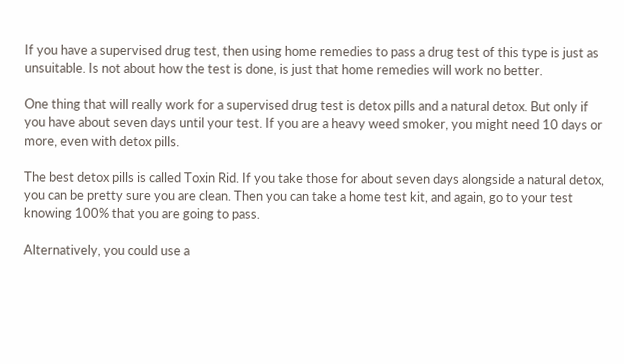If you have a supervised drug test, then using home remedies to pass a drug test of this type is just as unsuitable. Is not about how the test is done, is just that home remedies will work no better.

One thing that will really work for a supervised drug test is detox pills and a natural detox. But only if you have about seven days until your test. If you are a heavy weed smoker, you might need 10 days or more, even with detox pills.

The best detox pills is called Toxin Rid. If you take those for about seven days alongside a natural detox, you can be pretty sure you are clean. Then you can take a home test kit, and again, go to your test knowing 100% that you are going to pass.

Alternatively, you could use a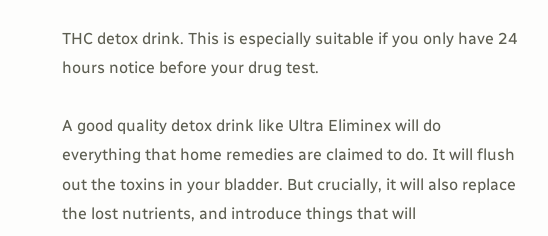THC detox drink. This is especially suitable if you only have 24 hours notice before your drug test.

A good quality detox drink like Ultra Eliminex will do everything that home remedies are claimed to do. It will flush out the toxins in your bladder. But crucially, it will also replace the lost nutrients, and introduce things that will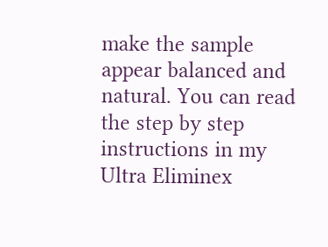make the sample appear balanced and natural. You can read the step by step instructions in my Ultra Eliminex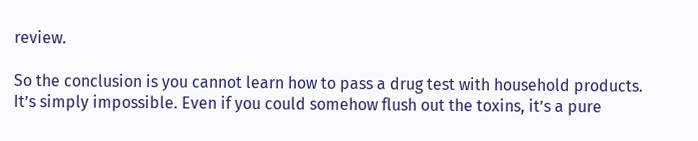review.

So the conclusion is you cannot learn how to pass a drug test with household products. It’s simply impossible. Even if you could somehow flush out the toxins, it’s a pure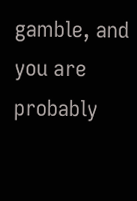gamble, and you are probably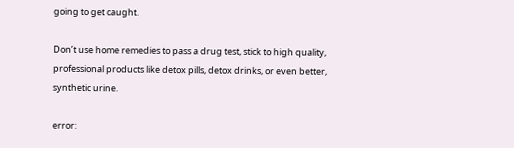going to get caught.

Don’t use home remedies to pass a drug test, stick to high quality, professional products like detox pills, detox drinks, or even better, synthetic urine.

error: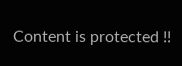Content is protected !!